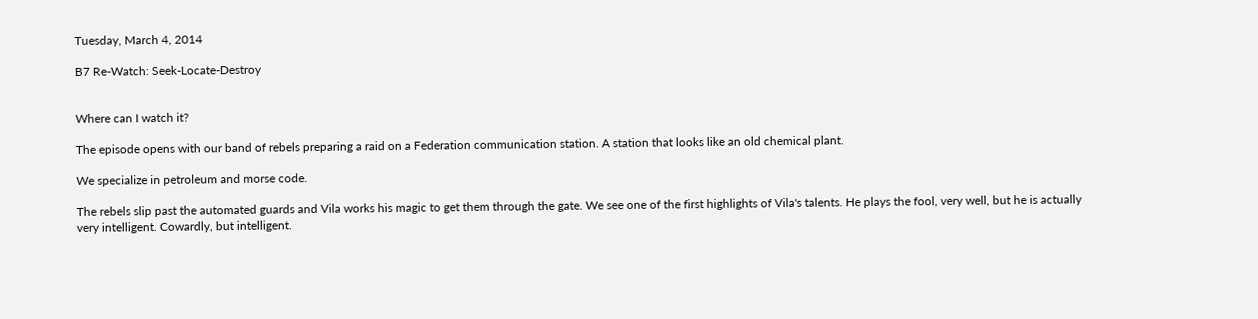Tuesday, March 4, 2014

B7 Re-Watch: Seek-Locate-Destroy


Where can I watch it?

The episode opens with our band of rebels preparing a raid on a Federation communication station. A station that looks like an old chemical plant.

We specialize in petroleum and morse code.

The rebels slip past the automated guards and Vila works his magic to get them through the gate. We see one of the first highlights of Vila's talents. He plays the fool, very well, but he is actually very intelligent. Cowardly, but intelligent.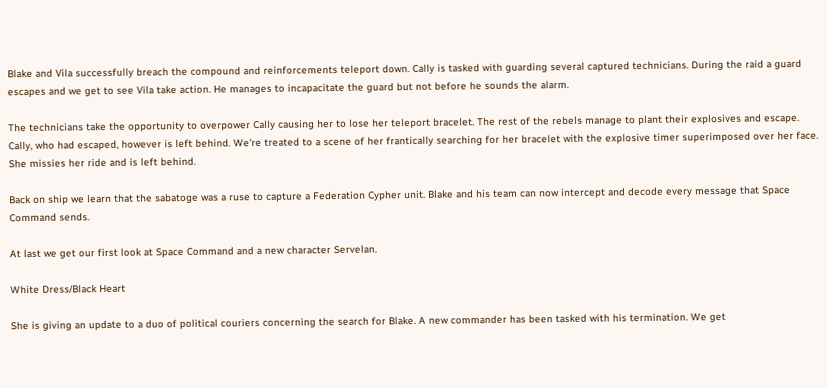Blake and Vila successfully breach the compound and reinforcements teleport down. Cally is tasked with guarding several captured technicians. During the raid a guard escapes and we get to see Vila take action. He manages to incapacitate the guard but not before he sounds the alarm.

The technicians take the opportunity to overpower Cally causing her to lose her teleport bracelet. The rest of the rebels manage to plant their explosives and escape. Cally, who had escaped, however is left behind. We're treated to a scene of her frantically searching for her bracelet with the explosive timer superimposed over her face. She missies her ride and is left behind.

Back on ship we learn that the sabatoge was a ruse to capture a Federation Cypher unit. Blake and his team can now intercept and decode every message that Space Command sends.

At last we get our first look at Space Command and a new character Servelan.

White Dress/Black Heart

She is giving an update to a duo of political couriers concerning the search for Blake. A new commander has been tasked with his termination. We get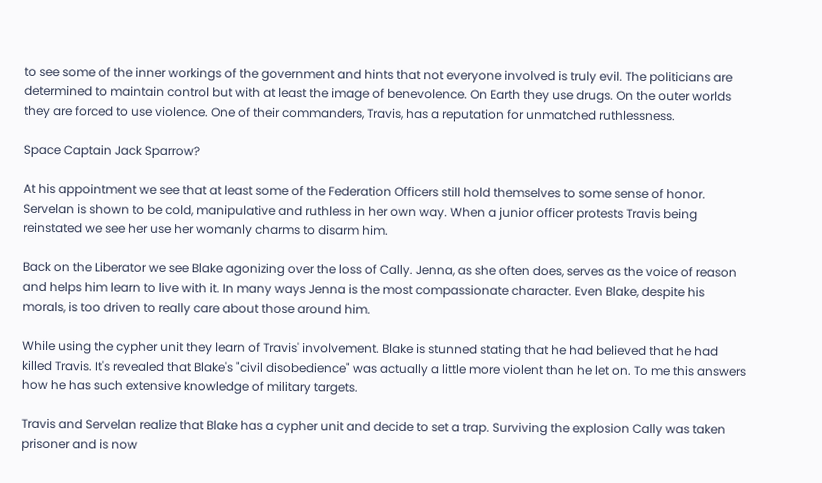to see some of the inner workings of the government and hints that not everyone involved is truly evil. The politicians are determined to maintain control but with at least the image of benevolence. On Earth they use drugs. On the outer worlds they are forced to use violence. One of their commanders, Travis, has a reputation for unmatched ruthlessness.

Space Captain Jack Sparrow?

At his appointment we see that at least some of the Federation Officers still hold themselves to some sense of honor. Servelan is shown to be cold, manipulative and ruthless in her own way. When a junior officer protests Travis being reinstated we see her use her womanly charms to disarm him.

Back on the Liberator we see Blake agonizing over the loss of Cally. Jenna, as she often does, serves as the voice of reason and helps him learn to live with it. In many ways Jenna is the most compassionate character. Even Blake, despite his morals, is too driven to really care about those around him.

While using the cypher unit they learn of Travis' involvement. Blake is stunned stating that he had believed that he had killed Travis. It's revealed that Blake's "civil disobedience" was actually a little more violent than he let on. To me this answers how he has such extensive knowledge of military targets.

Travis and Servelan realize that Blake has a cypher unit and decide to set a trap. Surviving the explosion Cally was taken prisoner and is now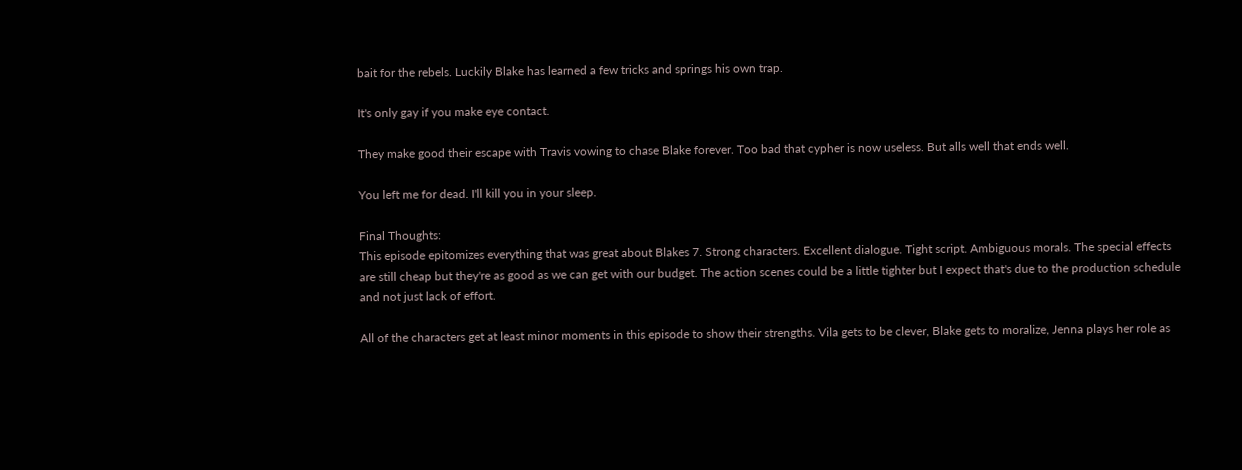bait for the rebels. Luckily Blake has learned a few tricks and springs his own trap.

It's only gay if you make eye contact.

They make good their escape with Travis vowing to chase Blake forever. Too bad that cypher is now useless. But alls well that ends well.

You left me for dead. I'll kill you in your sleep.

Final Thoughts:
This episode epitomizes everything that was great about Blakes 7. Strong characters. Excellent dialogue. Tight script. Ambiguous morals. The special effects are still cheap but they're as good as we can get with our budget. The action scenes could be a little tighter but I expect that's due to the production schedule and not just lack of effort.

All of the characters get at least minor moments in this episode to show their strengths. Vila gets to be clever, Blake gets to moralize, Jenna plays her role as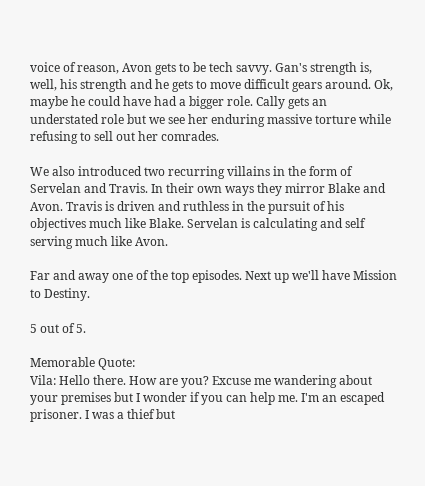voice of reason, Avon gets to be tech savvy. Gan's strength is, well, his strength and he gets to move difficult gears around. Ok, maybe he could have had a bigger role. Cally gets an understated role but we see her enduring massive torture while refusing to sell out her comrades.

We also introduced two recurring villains in the form of Servelan and Travis. In their own ways they mirror Blake and Avon. Travis is driven and ruthless in the pursuit of his objectives much like Blake. Servelan is calculating and self serving much like Avon.

Far and away one of the top episodes. Next up we'll have Mission to Destiny.

5 out of 5.

Memorable Quote:
Vila: Hello there. How are you? Excuse me wandering about your premises but I wonder if you can help me. I'm an escaped prisoner. I was a thief but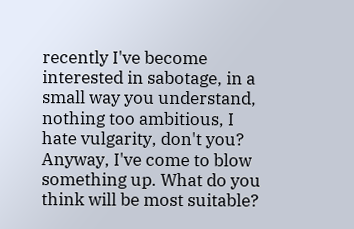recently I've become interested in sabotage, in a small way you understand, nothing too ambitious, I hate vulgarity, don't you? Anyway, I've come to blow something up. What do you think will be most suitable?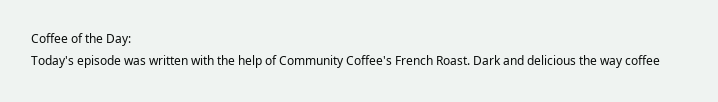Coffee of the Day:
Today's episode was written with the help of Community Coffee's French Roast. Dark and delicious the way coffee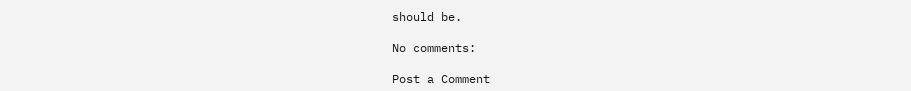should be.

No comments:

Post a Comment